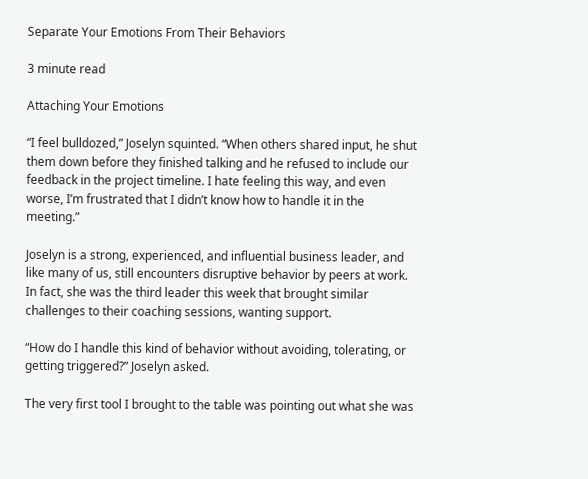Separate Your Emotions From Their Behaviors

3 minute read

Attaching Your Emotions

“I feel bulldozed,” Joselyn squinted. “When others shared input, he shut them down before they finished talking and he refused to include our feedback in the project timeline. I hate feeling this way, and even worse, I’m frustrated that I didn’t know how to handle it in the meeting.”

Joselyn is a strong, experienced, and influential business leader, and like many of us, still encounters disruptive behavior by peers at work. In fact, she was the third leader this week that brought similar challenges to their coaching sessions, wanting support.

“How do I handle this kind of behavior without avoiding, tolerating, or getting triggered?” Joselyn asked.

The very first tool I brought to the table was pointing out what she was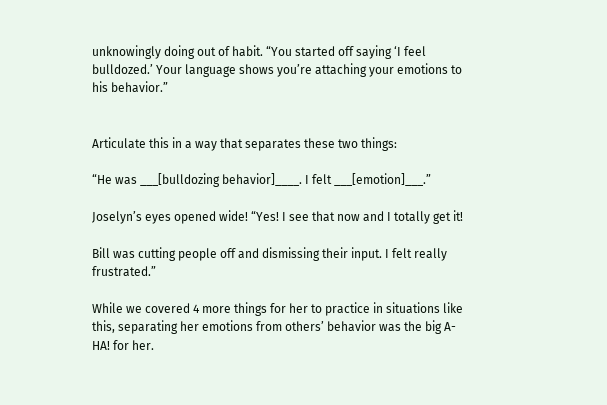unknowingly doing out of habit. “You started off saying ‘I feel bulldozed.’ Your language shows you’re attaching your emotions to his behavior.”


Articulate this in a way that separates these two things:

“He was ___[bulldozing behavior]____. I felt ___[emotion]___.”

Joselyn’s eyes opened wide! “Yes! I see that now and I totally get it!

Bill was cutting people off and dismissing their input. I felt really frustrated.”

While we covered 4 more things for her to practice in situations like this, separating her emotions from others’ behavior was the big A-HA! for her.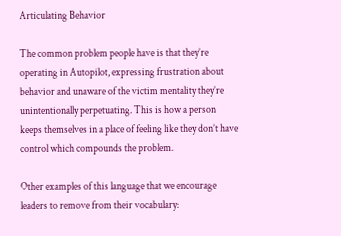Articulating Behavior

The common problem people have is that they’re operating in Autopilot, expressing frustration about behavior and unaware of the victim mentality they’re unintentionally perpetuating. This is how a person keeps themselves in a place of feeling like they don’t have control which compounds the problem.

Other examples of this language that we encourage leaders to remove from their vocabulary: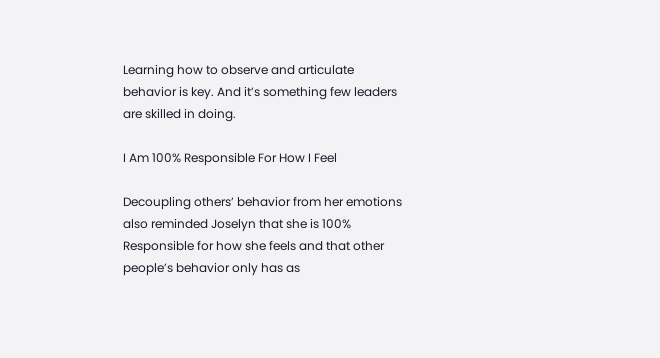Learning how to observe and articulate behavior is key. And it’s something few leaders are skilled in doing.

I Am 100% Responsible For How I Feel

Decoupling others’ behavior from her emotions also reminded Joselyn that she is 100% Responsible for how she feels and that other people’s behavior only has as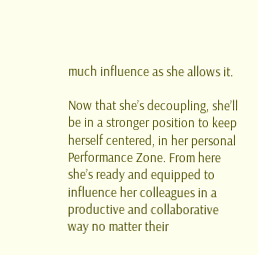much influence as she allows it.

Now that she’s decoupling, she’ll be in a stronger position to keep herself centered, in her personal Performance Zone. From here she’s ready and equipped to influence her colleagues in a productive and collaborative way no matter their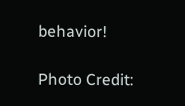behavior!

Photo Credit: